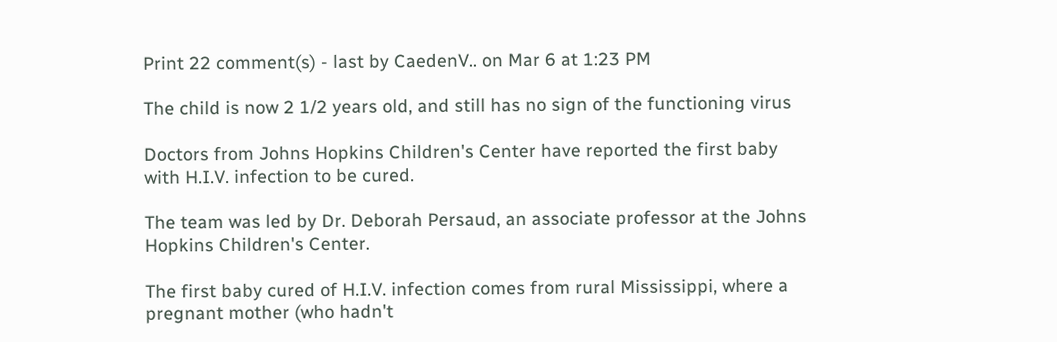Print 22 comment(s) - last by CaedenV.. on Mar 6 at 1:23 PM

The child is now 2 1/2 years old, and still has no sign of the functioning virus

Doctors from Johns Hopkins Children's Center have reported the first baby with H.I.V. infection to be cured.

The team was led by Dr. Deborah Persaud, an associate professor at the Johns Hopkins Children's Center.

The first baby cured of H.I.V. infection comes from rural Mississippi, where a pregnant mother (who hadn't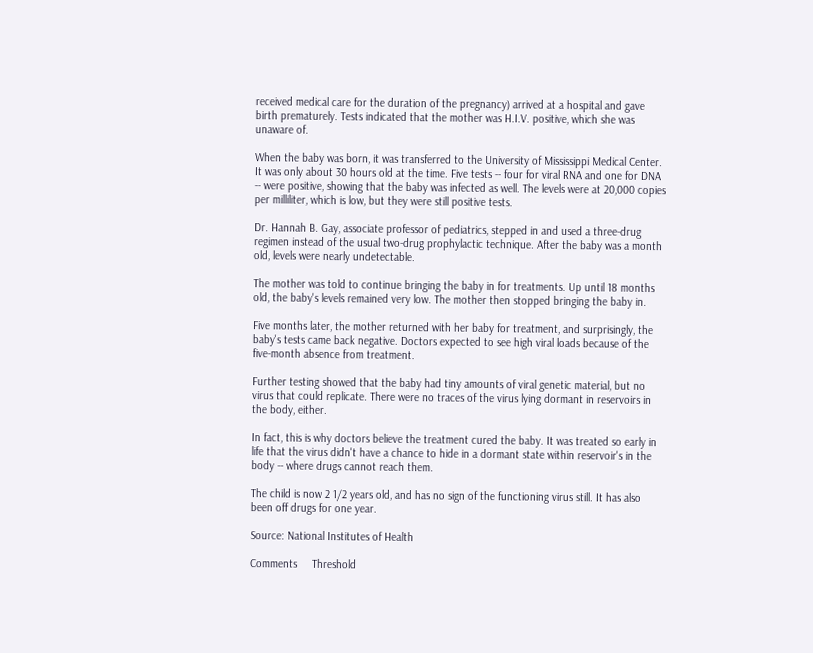received medical care for the duration of the pregnancy) arrived at a hospital and gave birth prematurely. Tests indicated that the mother was H.I.V. positive, which she was unaware of.

When the baby was born, it was transferred to the University of Mississippi Medical Center. It was only about 30 hours old at the time. Five tests -- four for viral RNA and one for DNA -- were positive, showing that the baby was infected as well. The levels were at 20,000 copies per milliliter, which is low, but they were still positive tests.

Dr. Hannah B. Gay, associate professor of pediatrics, stepped in and used a three-drug regimen instead of the usual two-drug prophylactic technique. After the baby was a month old, levels were nearly undetectable.

The mother was told to continue bringing the baby in for treatments. Up until 18 months old, the baby's levels remained very low. The mother then stopped bringing the baby in.

Five months later, the mother returned with her baby for treatment, and surprisingly, the baby's tests came back negative. Doctors expected to see high viral loads because of the five-month absence from treatment.

Further testing showed that the baby had tiny amounts of viral genetic material, but no virus that could replicate. There were no traces of the virus lying dormant in reservoirs in the body, either.

In fact, this is why doctors believe the treatment cured the baby. It was treated so early in life that the virus didn't have a chance to hide in a dormant state within reservoir's in the body -- where drugs cannot reach them.

The child is now 2 1/2 years old, and has no sign of the functioning virus still. It has also been off drugs for one year.

Source: National Institutes of Health

Comments     Threshold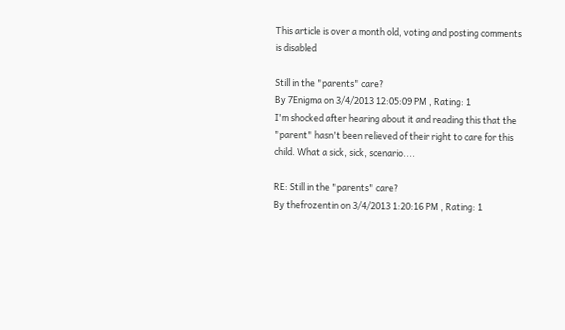This article is over a month old, voting and posting comments is disabled

Still in the "parents" care?
By 7Enigma on 3/4/2013 12:05:09 PM , Rating: 1
I'm shocked after hearing about it and reading this that the "parent" hasn't been relieved of their right to care for this child. What a sick, sick, scenario....

RE: Still in the "parents" care?
By thefrozentin on 3/4/2013 1:20:16 PM , Rating: 1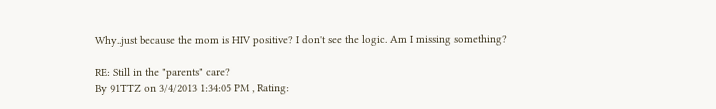Why..just because the mom is HIV positive? I don't see the logic. Am I missing something?

RE: Still in the "parents" care?
By 91TTZ on 3/4/2013 1:34:05 PM , Rating: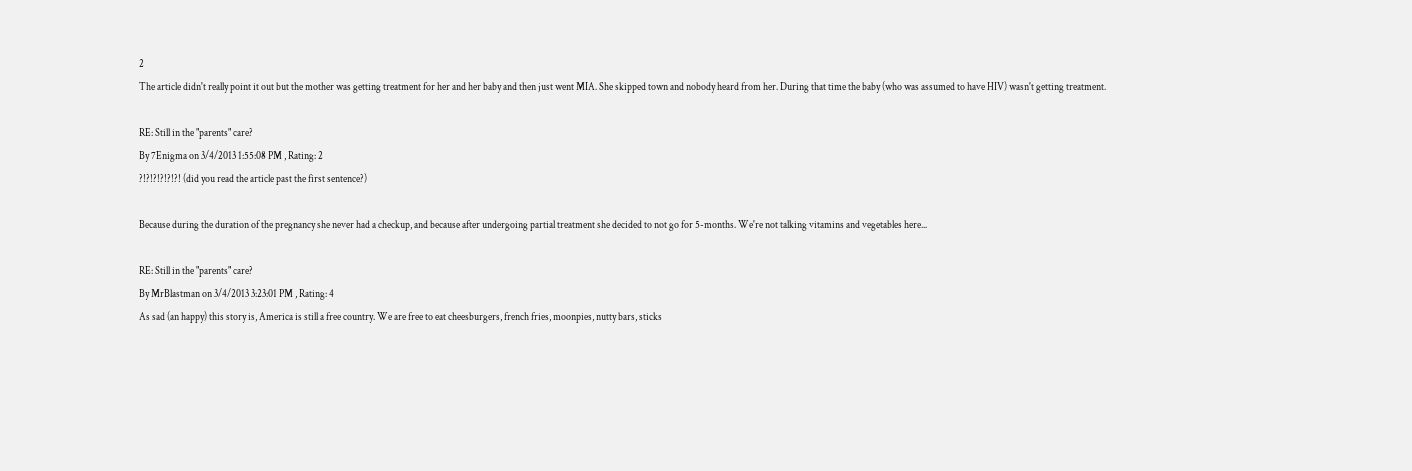2
The article didn't really point it out but the mother was getting treatment for her and her baby and then just went MIA. She skipped town and nobody heard from her. During that time the baby (who was assumed to have HIV) wasn't getting treatment.

RE: Still in the "parents" care?
By 7Enigma on 3/4/2013 1:55:08 PM , Rating: 2
?!?!?!?!?!?! (did you read the article past the first sentence?)

Because during the duration of the pregnancy she never had a checkup, and because after undergoing partial treatment she decided to not go for 5-months. We're not talking vitamins and vegetables here...

RE: Still in the "parents" care?
By MrBlastman on 3/4/2013 3:23:01 PM , Rating: 4
As sad (an happy) this story is, America is still a free country. We are free to eat cheesburgers, french fries, moonpies, nutty bars, sticks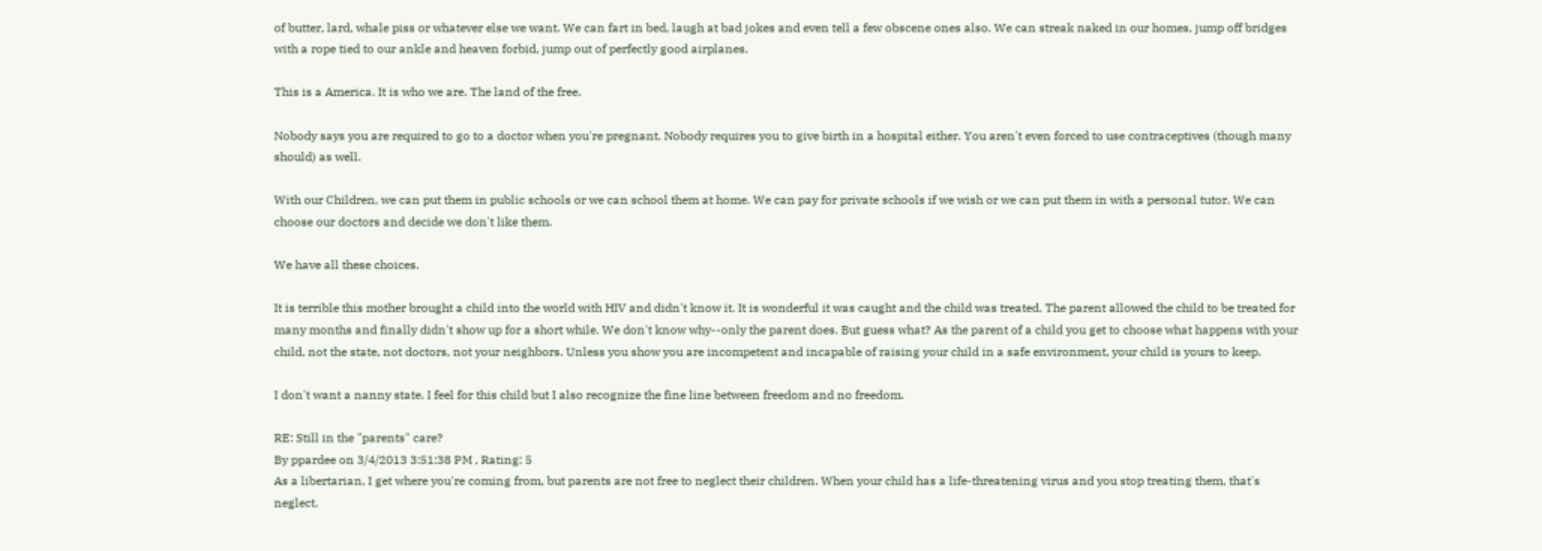of butter, lard, whale piss or whatever else we want. We can fart in bed, laugh at bad jokes and even tell a few obscene ones also. We can streak naked in our homes, jump off bridges with a rope tied to our ankle and heaven forbid, jump out of perfectly good airplanes.

This is a America. It is who we are. The land of the free.

Nobody says you are required to go to a doctor when you're pregnant. Nobody requires you to give birth in a hospital either. You aren't even forced to use contraceptives (though many should) as well.

With our Children, we can put them in public schools or we can school them at home. We can pay for private schools if we wish or we can put them in with a personal tutor. We can choose our doctors and decide we don't like them.

We have all these choices.

It is terrible this mother brought a child into the world with HIV and didn't know it. It is wonderful it was caught and the child was treated. The parent allowed the child to be treated for many months and finally didn't show up for a short while. We don't know why--only the parent does. But guess what? As the parent of a child you get to choose what happens with your child, not the state, not doctors, not your neighbors. Unless you show you are incompetent and incapable of raising your child in a safe environment, your child is yours to keep.

I don't want a nanny state. I feel for this child but I also recognize the fine line between freedom and no freedom.

RE: Still in the "parents" care?
By ppardee on 3/4/2013 3:51:38 PM , Rating: 5
As a libertarian, I get where you're coming from, but parents are not free to neglect their children. When your child has a life-threatening virus and you stop treating them, that's neglect.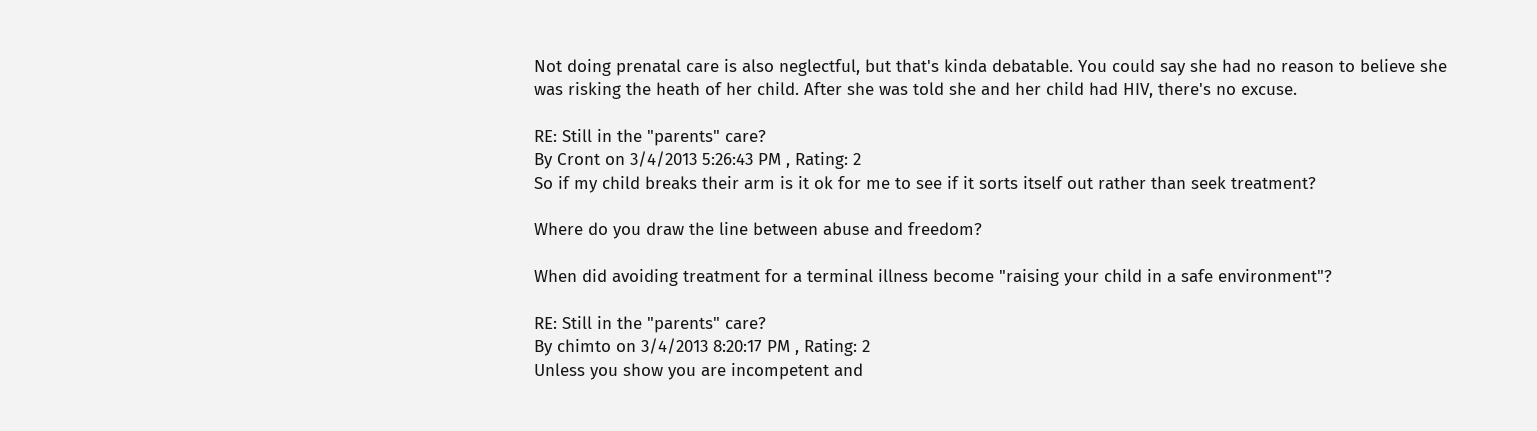Not doing prenatal care is also neglectful, but that's kinda debatable. You could say she had no reason to believe she was risking the heath of her child. After she was told she and her child had HIV, there's no excuse.

RE: Still in the "parents" care?
By Cront on 3/4/2013 5:26:43 PM , Rating: 2
So if my child breaks their arm is it ok for me to see if it sorts itself out rather than seek treatment?

Where do you draw the line between abuse and freedom?

When did avoiding treatment for a terminal illness become "raising your child in a safe environment"?

RE: Still in the "parents" care?
By chimto on 3/4/2013 8:20:17 PM , Rating: 2
Unless you show you are incompetent and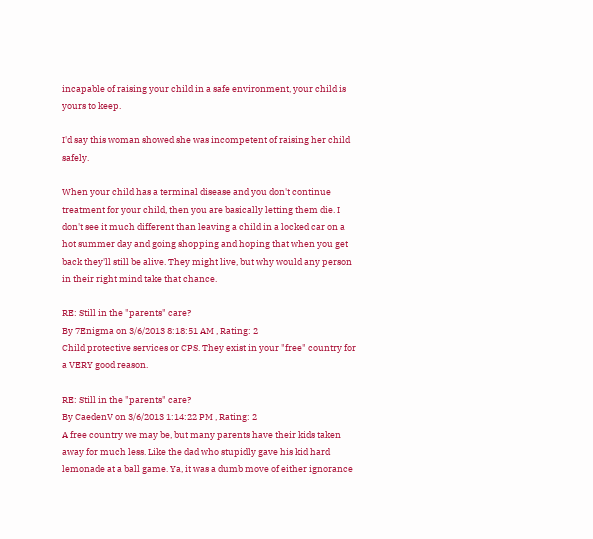incapable of raising your child in a safe environment, your child is yours to keep.

I'd say this woman showed she was incompetent of raising her child safely.

When your child has a terminal disease and you don't continue treatment for your child, then you are basically letting them die. I don't see it much different than leaving a child in a locked car on a hot summer day and going shopping and hoping that when you get back they'll still be alive. They might live, but why would any person in their right mind take that chance.

RE: Still in the "parents" care?
By 7Enigma on 3/6/2013 8:18:51 AM , Rating: 2
Child protective services or CPS. They exist in your "free" country for a VERY good reason.

RE: Still in the "parents" care?
By CaedenV on 3/6/2013 1:14:22 PM , Rating: 2
A free country we may be, but many parents have their kids taken away for much less. Like the dad who stupidly gave his kid hard lemonade at a ball game. Ya, it was a dumb move of either ignorance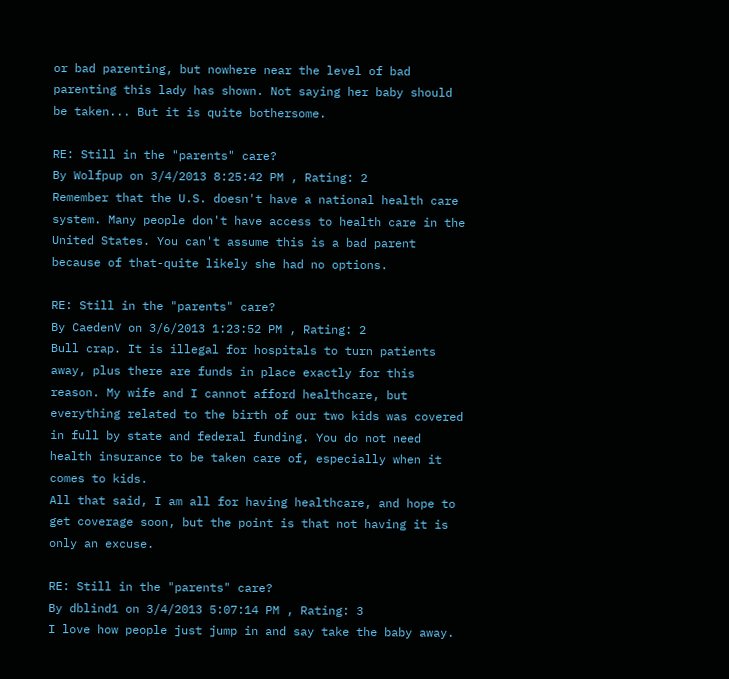or bad parenting, but nowhere near the level of bad parenting this lady has shown. Not saying her baby should be taken... But it is quite bothersome.

RE: Still in the "parents" care?
By Wolfpup on 3/4/2013 8:25:42 PM , Rating: 2
Remember that the U.S. doesn't have a national health care system. Many people don't have access to health care in the United States. You can't assume this is a bad parent because of that-quite likely she had no options.

RE: Still in the "parents" care?
By CaedenV on 3/6/2013 1:23:52 PM , Rating: 2
Bull crap. It is illegal for hospitals to turn patients away, plus there are funds in place exactly for this reason. My wife and I cannot afford healthcare, but everything related to the birth of our two kids was covered in full by state and federal funding. You do not need health insurance to be taken care of, especially when it comes to kids.
All that said, I am all for having healthcare, and hope to get coverage soon, but the point is that not having it is only an excuse.

RE: Still in the "parents" care?
By dblind1 on 3/4/2013 5:07:14 PM , Rating: 3
I love how people just jump in and say take the baby away.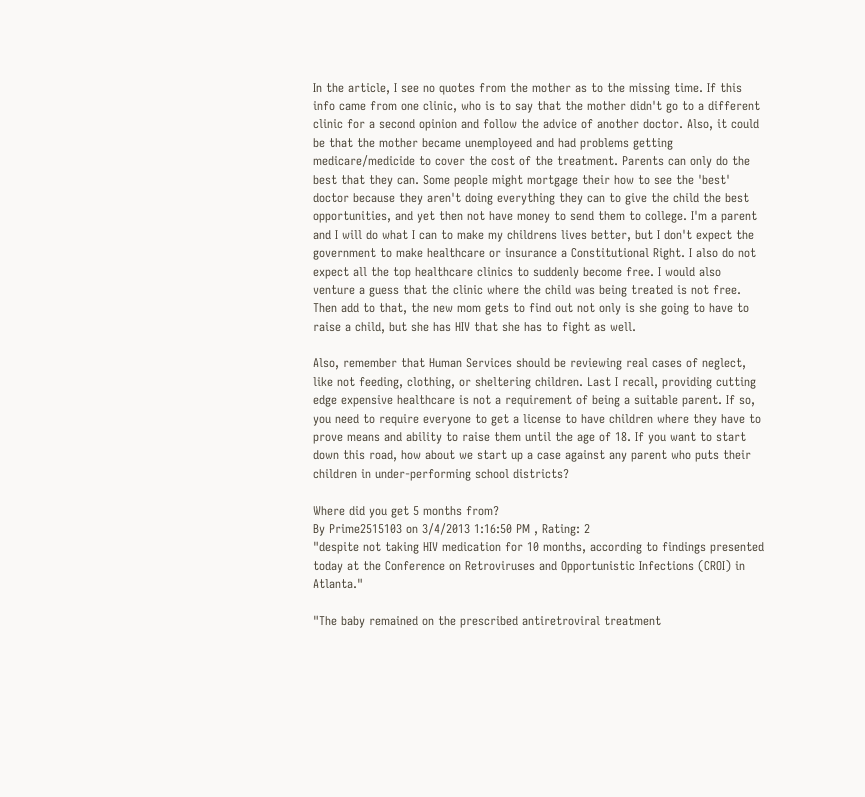In the article, I see no quotes from the mother as to the missing time. If this info came from one clinic, who is to say that the mother didn't go to a different clinic for a second opinion and follow the advice of another doctor. Also, it could be that the mother became unemployeed and had problems getting medicare/medicide to cover the cost of the treatment. Parents can only do the best that they can. Some people might mortgage their how to see the 'best' doctor because they aren't doing everything they can to give the child the best opportunities, and yet then not have money to send them to college. I'm a parent and I will do what I can to make my childrens lives better, but I don't expect the government to make healthcare or insurance a Constitutional Right. I also do not expect all the top healthcare clinics to suddenly become free. I would also venture a guess that the clinic where the child was being treated is not free. Then add to that, the new mom gets to find out not only is she going to have to raise a child, but she has HIV that she has to fight as well.

Also, remember that Human Services should be reviewing real cases of neglect, like not feeding, clothing, or sheltering children. Last I recall, providing cutting edge expensive healthcare is not a requirement of being a suitable parent. If so, you need to require everyone to get a license to have children where they have to prove means and ability to raise them until the age of 18. If you want to start down this road, how about we start up a case against any parent who puts their children in under-performing school districts?

Where did you get 5 months from?
By Prime2515103 on 3/4/2013 1:16:50 PM , Rating: 2
"despite not taking HIV medication for 10 months, according to findings presented today at the Conference on Retroviruses and Opportunistic Infections (CROI) in Atlanta."

"The baby remained on the prescribed antiretroviral treatment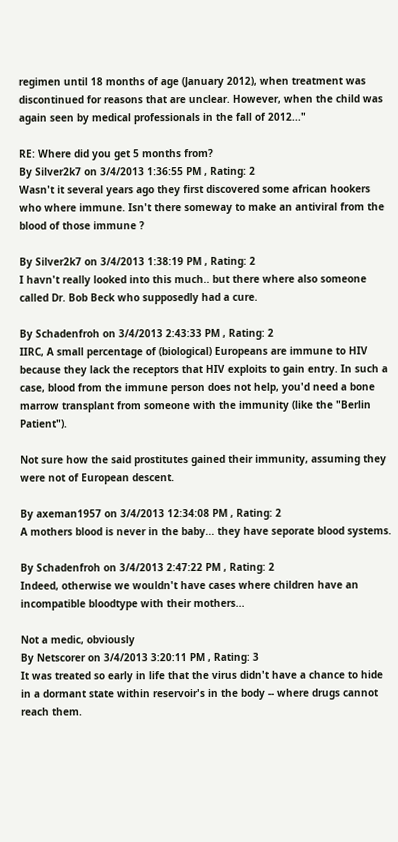regimen until 18 months of age (January 2012), when treatment was discontinued for reasons that are unclear. However, when the child was again seen by medical professionals in the fall of 2012..."

RE: Where did you get 5 months from?
By Silver2k7 on 3/4/2013 1:36:55 PM , Rating: 2
Wasn't it several years ago they first discovered some african hookers who where immune. Isn't there someway to make an antiviral from the blood of those immune ?

By Silver2k7 on 3/4/2013 1:38:19 PM , Rating: 2
I havn't really looked into this much.. but there where also someone called Dr. Bob Beck who supposedly had a cure.

By Schadenfroh on 3/4/2013 2:43:33 PM , Rating: 2
IIRC, A small percentage of (biological) Europeans are immune to HIV because they lack the receptors that HIV exploits to gain entry. In such a case, blood from the immune person does not help, you'd need a bone marrow transplant from someone with the immunity (like the "Berlin Patient").

Not sure how the said prostitutes gained their immunity, assuming they were not of European descent.

By axeman1957 on 3/4/2013 12:34:08 PM , Rating: 2
A mothers blood is never in the baby... they have seporate blood systems.

By Schadenfroh on 3/4/2013 2:47:22 PM , Rating: 2
Indeed, otherwise we wouldn't have cases where children have an incompatible bloodtype with their mothers...

Not a medic, obviously
By Netscorer on 3/4/2013 3:20:11 PM , Rating: 3
It was treated so early in life that the virus didn't have a chance to hide in a dormant state within reservoir's in the body -- where drugs cannot reach them.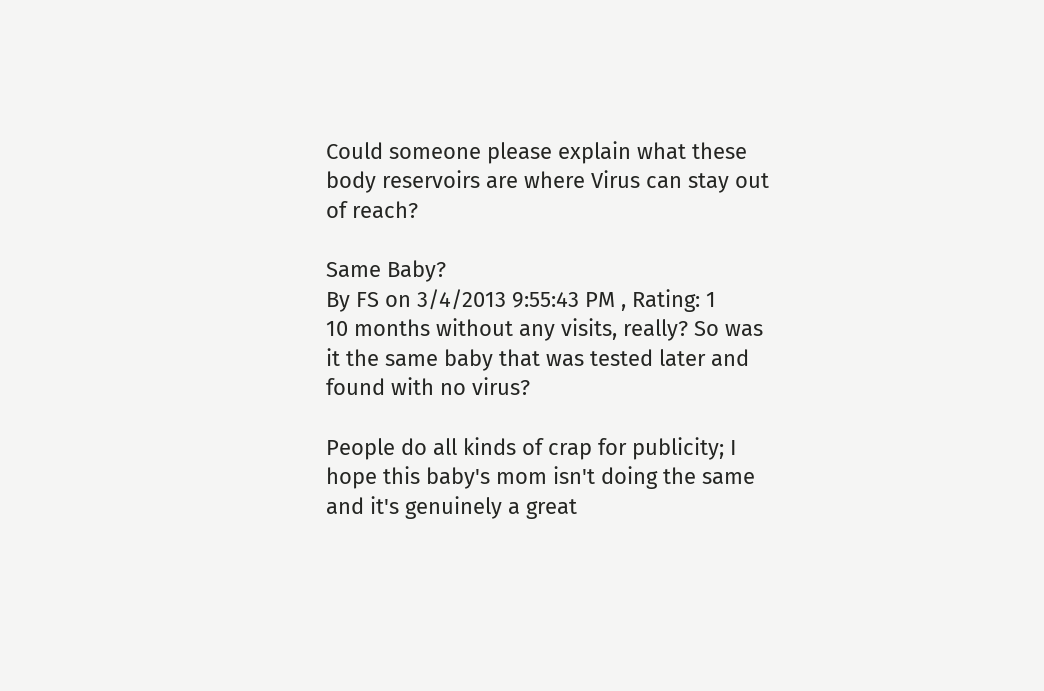Could someone please explain what these body reservoirs are where Virus can stay out of reach?

Same Baby?
By FS on 3/4/2013 9:55:43 PM , Rating: 1
10 months without any visits, really? So was it the same baby that was tested later and found with no virus?

People do all kinds of crap for publicity; I hope this baby's mom isn't doing the same and it's genuinely a great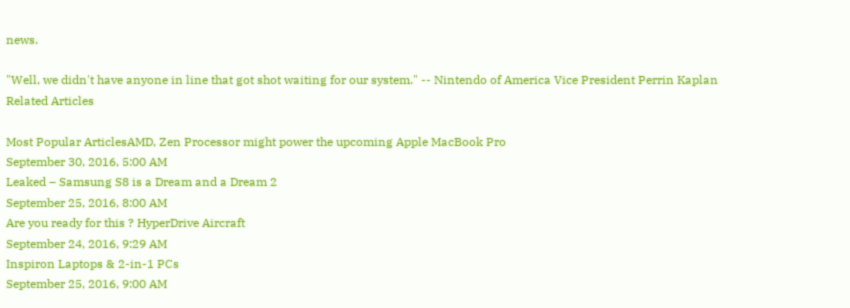news.

"Well, we didn't have anyone in line that got shot waiting for our system." -- Nintendo of America Vice President Perrin Kaplan
Related Articles

Most Popular ArticlesAMD, Zen Processor might power the upcoming Apple MacBook Pro
September 30, 2016, 5:00 AM
Leaked – Samsung S8 is a Dream and a Dream 2
September 25, 2016, 8:00 AM
Are you ready for this ? HyperDrive Aircraft
September 24, 2016, 9:29 AM
Inspiron Laptops & 2-in-1 PCs
September 25, 2016, 9:00 AM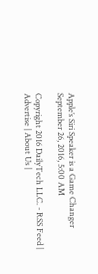Apple’s Siri Speaker is a Game Changer
September 26, 2016, 5:00 AM

Copyright 2016 DailyTech LLC. - RSS Feed | Advertise | About Us |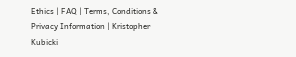Ethics | FAQ | Terms, Conditions & Privacy Information | Kristopher Kubicki